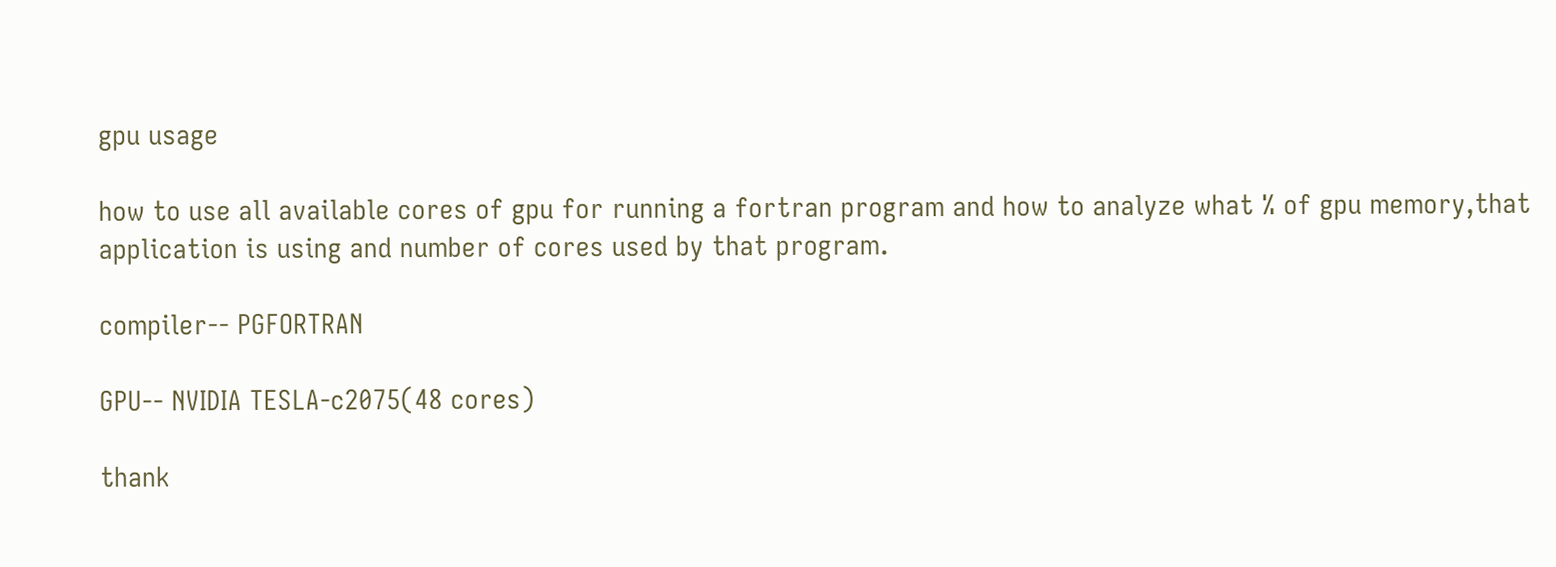gpu usage

how to use all available cores of gpu for running a fortran program and how to analyze what % of gpu memory,that application is using and number of cores used by that program.

compiler-- PGFORTRAN

GPU-- NVIDIA TESLA-c2075(48 cores)

thank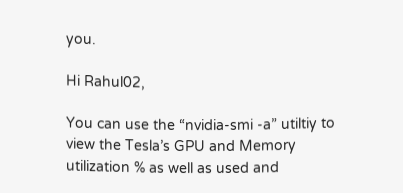you.

Hi Rahul02,

You can use the “nvidia-smi -a” utiltiy to view the Tesla’s GPU and Memory utilization % as well as used and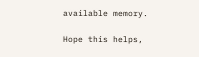available memory.

Hope this helps,